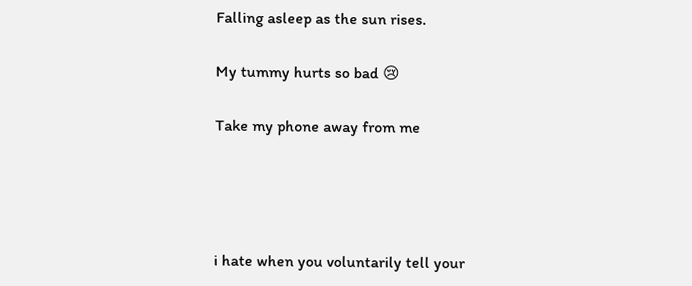Falling asleep as the sun rises.

My tummy hurts so bad 😢

Take my phone away from me




i hate when you voluntarily tell your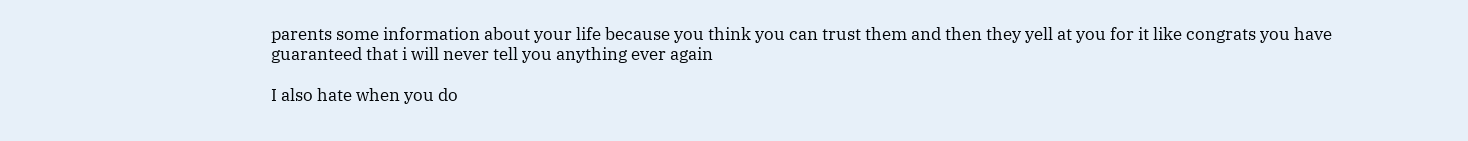parents some information about your life because you think you can trust them and then they yell at you for it like congrats you have guaranteed that i will never tell you anything ever again

I also hate when you do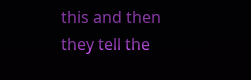this and then they tell the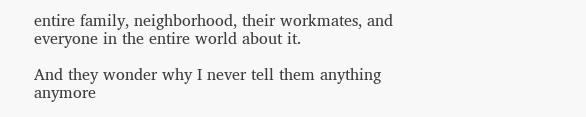entire family, neighborhood, their workmates, and everyone in the entire world about it.

And they wonder why I never tell them anything anymore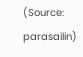(Source: parasailin)